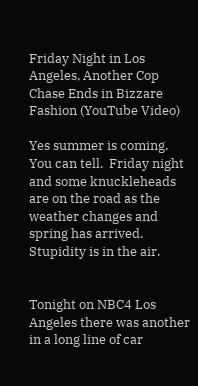Friday Night in Los Angeles, Another Cop Chase Ends in Bizzare Fashion (YouTube Video)

Yes summer is coming.  You can tell.  Friday night and some knuckleheads are on the road as the weather changes and spring has arrived.  Stupidity is in the air.


Tonight on NBC4 Los Angeles there was another in a long line of car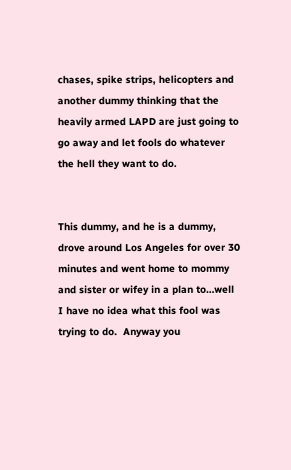chases, spike strips, helicopters and another dummy thinking that the heavily armed LAPD are just going to go away and let fools do whatever the hell they want to do.


This dummy, and he is a dummy, drove around Los Angeles for over 30 minutes and went home to mommy and sister or wifey in a plan to…well I have no idea what this fool was trying to do.  Anyway you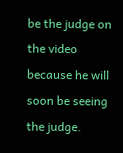be the judge on the video because he will soon be seeing the judge.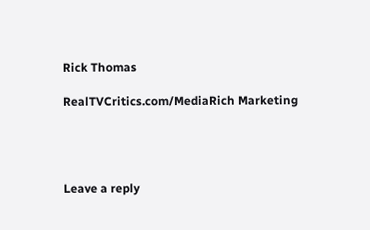Rick Thomas

RealTVCritics.com/MediaRich Marketing




Leave a reply